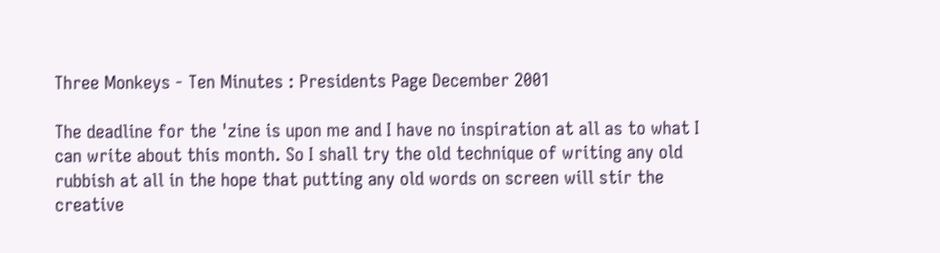Three Monkeys - Ten Minutes : Presidents Page December 2001

The deadline for the 'zine is upon me and I have no inspiration at all as to what I can write about this month. So I shall try the old technique of writing any old rubbish at all in the hope that putting any old words on screen will stir the creative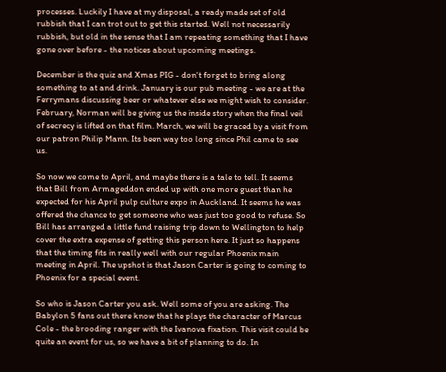processes. Luckily I have at my disposal, a ready made set of old rubbish that I can trot out to get this started. Well not necessarily rubbish, but old in the sense that I am repeating something that I have gone over before - the notices about upcoming meetings.

December is the quiz and Xmas PIG - don't forget to bring along something to at and drink. January is our pub meeting - we are at the Ferrymans discussing beer or whatever else we might wish to consider. February, Norman will be giving us the inside story when the final veil of secrecy is lifted on that film. March, we will be graced by a visit from our patron Philip Mann. Its been way too long since Phil came to see us.

So now we come to April, and maybe there is a tale to tell. It seems that Bill from Armageddon ended up with one more guest than he expected for his April pulp culture expo in Auckland. It seems he was offered the chance to get someone who was just too good to refuse. So Bill has arranged a little fund raising trip down to Wellington to help cover the extra expense of getting this person here. It just so happens that the timing fits in really well with our regular Phoenix main meeting in April. The upshot is that Jason Carter is going to coming to Phoenix for a special event.

So who is Jason Carter you ask. Well some of you are asking. The Babylon 5 fans out there know that he plays the character of Marcus Cole - the brooding ranger with the Ivanova fixation. This visit could be quite an event for us, so we have a bit of planning to do. In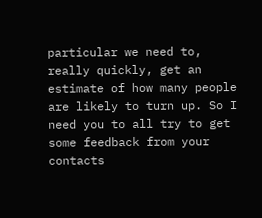particular we need to, really quickly, get an estimate of how many people are likely to turn up. So I need you to all try to get some feedback from your contacts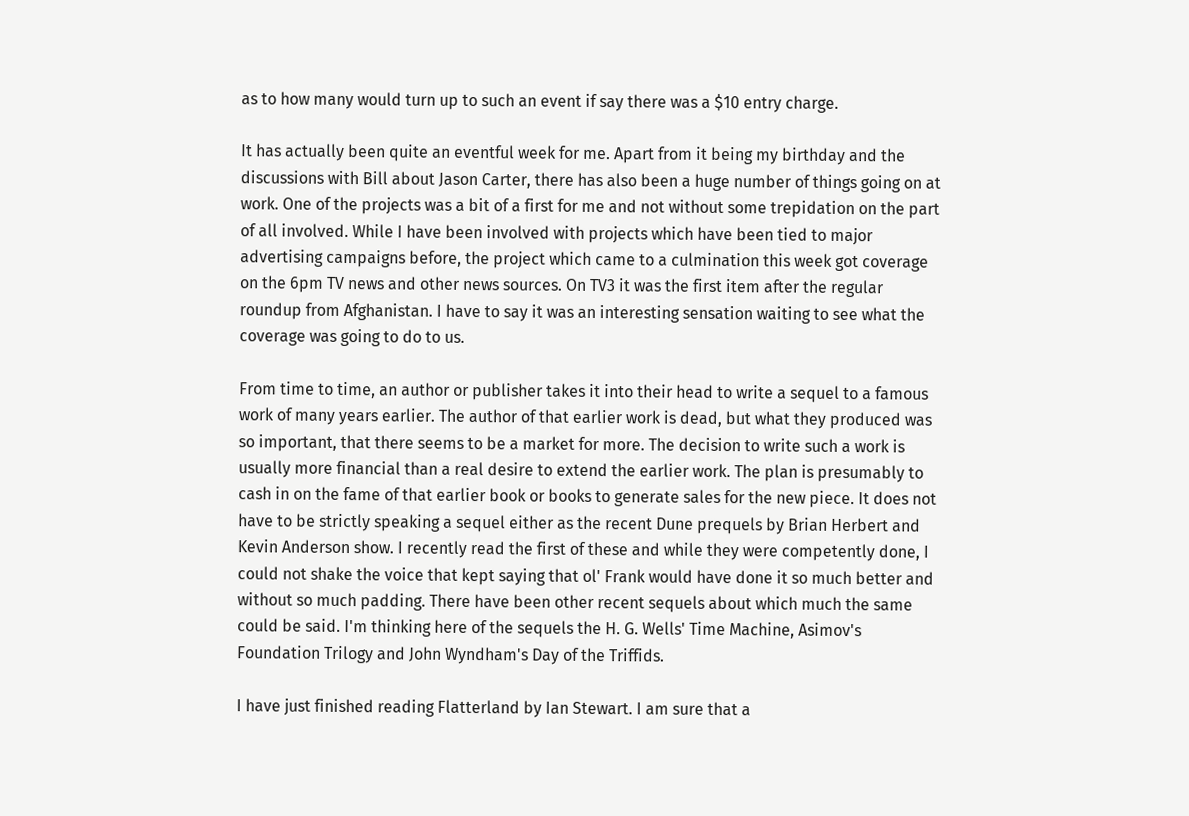as to how many would turn up to such an event if say there was a $10 entry charge.

It has actually been quite an eventful week for me. Apart from it being my birthday and the discussions with Bill about Jason Carter, there has also been a huge number of things going on at work. One of the projects was a bit of a first for me and not without some trepidation on the part of all involved. While I have been involved with projects which have been tied to major advertising campaigns before, the project which came to a culmination this week got coverage on the 6pm TV news and other news sources. On TV3 it was the first item after the regular roundup from Afghanistan. I have to say it was an interesting sensation waiting to see what the coverage was going to do to us.

From time to time, an author or publisher takes it into their head to write a sequel to a famous work of many years earlier. The author of that earlier work is dead, but what they produced was so important, that there seems to be a market for more. The decision to write such a work is usually more financial than a real desire to extend the earlier work. The plan is presumably to cash in on the fame of that earlier book or books to generate sales for the new piece. It does not have to be strictly speaking a sequel either as the recent Dune prequels by Brian Herbert and Kevin Anderson show. I recently read the first of these and while they were competently done, I could not shake the voice that kept saying that ol' Frank would have done it so much better and without so much padding. There have been other recent sequels about which much the same could be said. I'm thinking here of the sequels the H. G. Wells' Time Machine, Asimov's Foundation Trilogy and John Wyndham's Day of the Triffids.

I have just finished reading Flatterland by Ian Stewart. I am sure that a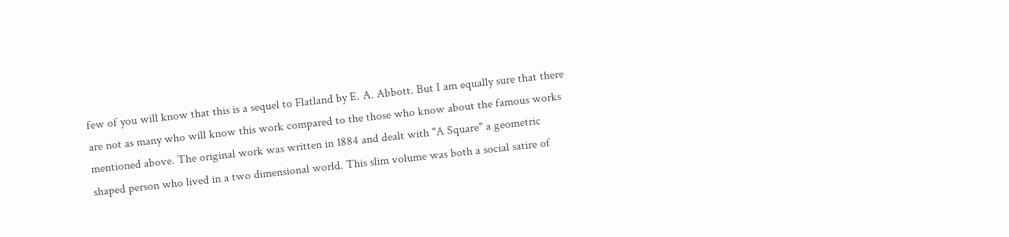few of you will know that this is a sequel to Flatland by E. A. Abbott. But I am equally sure that there are not as many who will know this work compared to the those who know about the famous works mentioned above. The original work was written in 1884 and dealt with "A Square" a geometric shaped person who lived in a two dimensional world. This slim volume was both a social satire of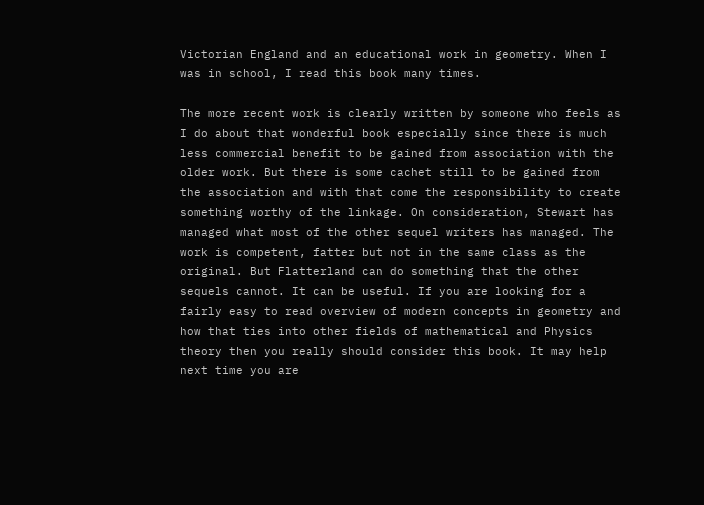Victorian England and an educational work in geometry. When I was in school, I read this book many times.

The more recent work is clearly written by someone who feels as I do about that wonderful book especially since there is much less commercial benefit to be gained from association with the older work. But there is some cachet still to be gained from the association and with that come the responsibility to create something worthy of the linkage. On consideration, Stewart has managed what most of the other sequel writers has managed. The work is competent, fatter but not in the same class as the original. But Flatterland can do something that the other sequels cannot. It can be useful. If you are looking for a fairly easy to read overview of modern concepts in geometry and how that ties into other fields of mathematical and Physics theory then you really should consider this book. It may help next time you are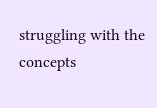struggling with the concepts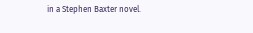in a Stephen Baxter novel.